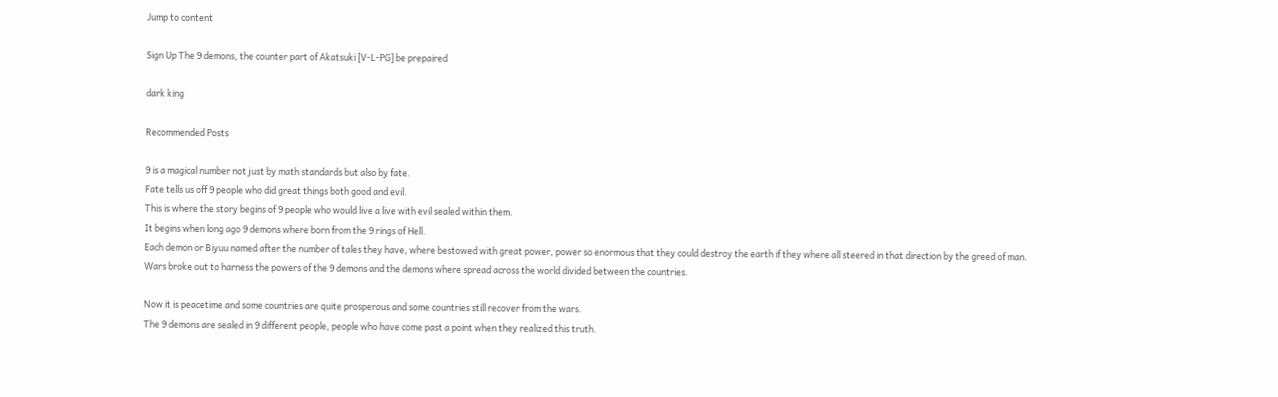Jump to content

Sign Up The 9 demons, the counter part of Akatsuki [V-L-PG] be prepaired

dark king

Recommended Posts

9 is a magical number not just by math standards but also by fate.
Fate tells us off 9 people who did great things both good and evil.
This is where the story begins of 9 people who would live a live with evil sealed within them.
It begins when long ago 9 demons where born from the 9 rings of Hell.
Each demon or Biyuu named after the number of tales they have, where bestowed with great power, power so enormous that they could destroy the earth if they where all steered in that direction by the greed of man.
Wars broke out to harness the powers of the 9 demons and the demons where spread across the world divided between the countries.

Now it is peacetime and some countries are quite prosperous and some countries still recover from the wars.
The 9 demons are sealed in 9 different people, people who have come past a point when they realized this truth.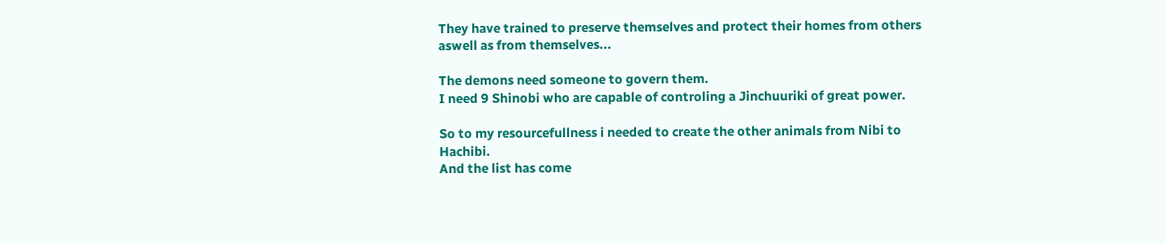They have trained to preserve themselves and protect their homes from others aswell as from themselves...

The demons need someone to govern them.
I need 9 Shinobi who are capable of controling a Jinchuuriki of great power.

So to my resourcefullness i needed to create the other animals from Nibi to Hachibi.
And the list has come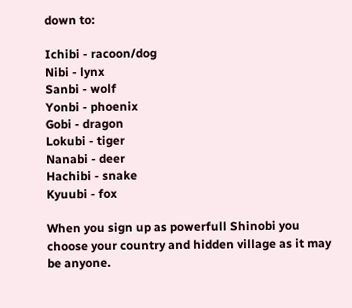down to:

Ichibi - racoon/dog
Nibi - lynx
Sanbi - wolf
Yonbi - phoenix
Gobi - dragon
Lokubi - tiger
Nanabi - deer
Hachibi - snake
Kyuubi - fox

When you sign up as powerfull Shinobi you choose your country and hidden village as it may be anyone.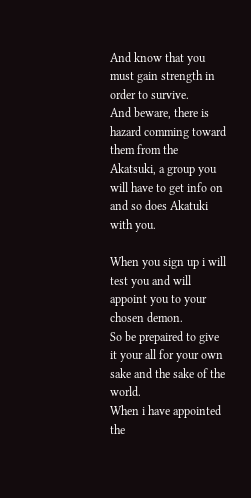And know that you must gain strength in order to survive.
And beware, there is hazard comming toward them from the Akatsuki, a group you will have to get info on and so does Akatuki with you.

When you sign up i will test you and will appoint you to your chosen demon.
So be prepaired to give it your all for your own sake and the sake of the world.
When i have appointed the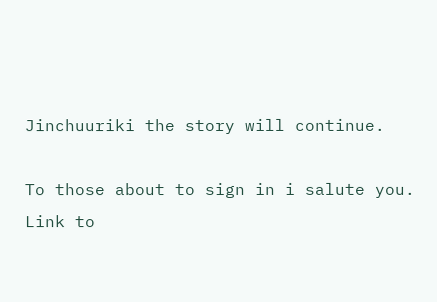Jinchuuriki the story will continue.

To those about to sign in i salute you.
Link to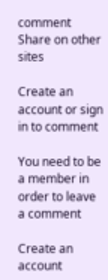comment
Share on other sites

Create an account or sign in to comment

You need to be a member in order to leave a comment

Create an account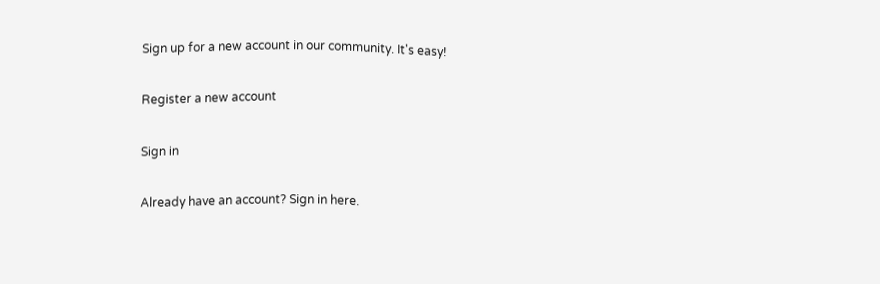Sign up for a new account in our community. It's easy!

Register a new account

Sign in

Already have an account? Sign in here.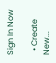Sign In Now

  • Create New...